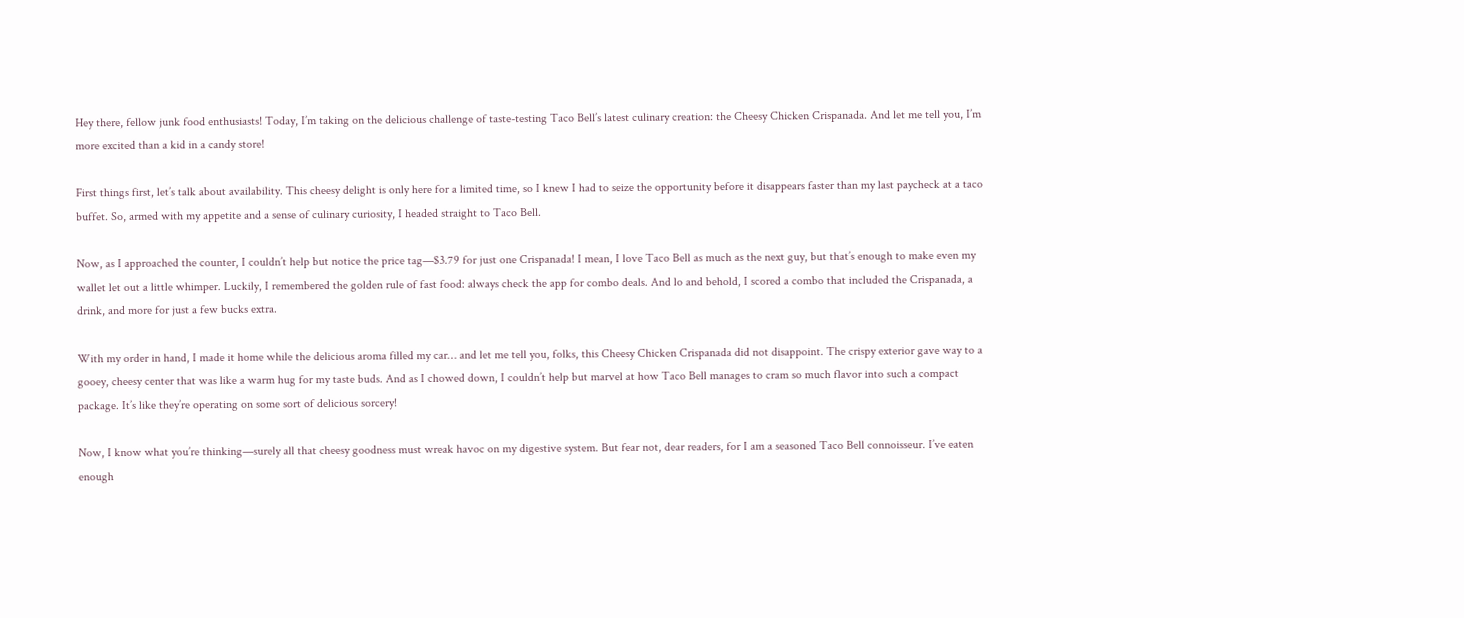Hey there, fellow junk food enthusiasts! Today, I’m taking on the delicious challenge of taste-testing Taco Bell’s latest culinary creation: the Cheesy Chicken Crispanada. And let me tell you, I’m more excited than a kid in a candy store!

First things first, let’s talk about availability. This cheesy delight is only here for a limited time, so I knew I had to seize the opportunity before it disappears faster than my last paycheck at a taco buffet. So, armed with my appetite and a sense of culinary curiosity, I headed straight to Taco Bell.

Now, as I approached the counter, I couldn’t help but notice the price tag—$3.79 for just one Crispanada! I mean, I love Taco Bell as much as the next guy, but that’s enough to make even my wallet let out a little whimper. Luckily, I remembered the golden rule of fast food: always check the app for combo deals. And lo and behold, I scored a combo that included the Crispanada, a drink, and more for just a few bucks extra.

With my order in hand, I made it home while the delicious aroma filled my car… and let me tell you, folks, this Cheesy Chicken Crispanada did not disappoint. The crispy exterior gave way to a gooey, cheesy center that was like a warm hug for my taste buds. And as I chowed down, I couldn’t help but marvel at how Taco Bell manages to cram so much flavor into such a compact package. It’s like they’re operating on some sort of delicious sorcery!

Now, I know what you’re thinking—surely all that cheesy goodness must wreak havoc on my digestive system. But fear not, dear readers, for I am a seasoned Taco Bell connoisseur. I’ve eaten enough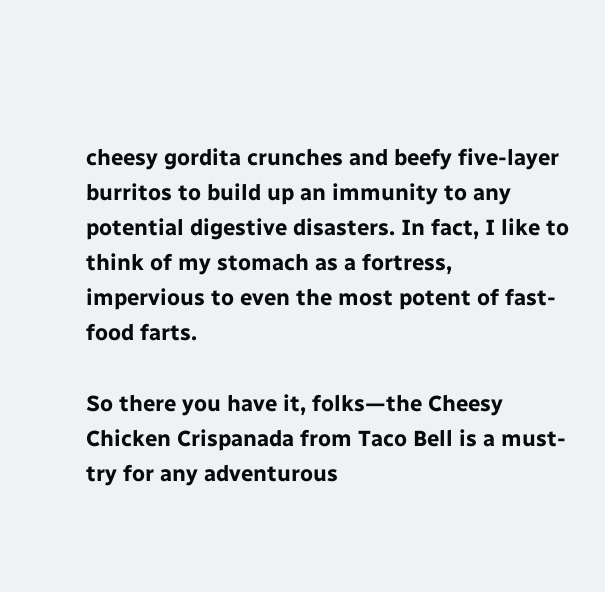cheesy gordita crunches and beefy five-layer burritos to build up an immunity to any potential digestive disasters. In fact, I like to think of my stomach as a fortress, impervious to even the most potent of fast-food farts.

So there you have it, folks—the Cheesy Chicken Crispanada from Taco Bell is a must-try for any adventurous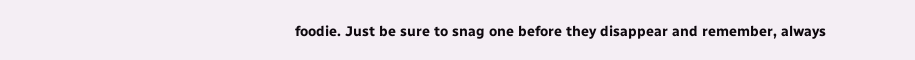foodie. Just be sure to snag one before they disappear and remember, always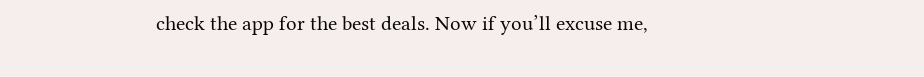check the app for the best deals. Now if you’ll excuse me,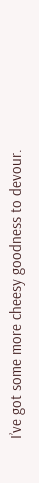I’ve got some more cheesy goodness to devour.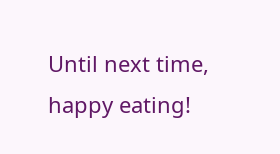Until next time, happy eating!